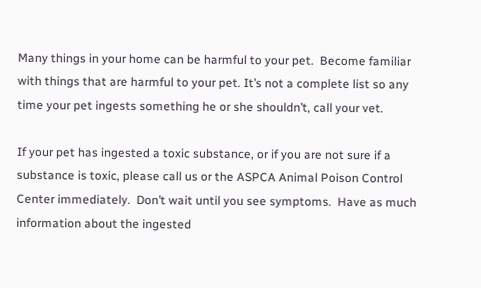Many things in your home can be harmful to your pet.  Become familiar with things that are harmful to your pet. It’s not a complete list so any time your pet ingests something he or she shouldn’t, call your vet.

If your pet has ingested a toxic substance, or if you are not sure if a substance is toxic, please call us or the ASPCA Animal Poison Control Center immediately.  Don’t wait until you see symptoms.  Have as much information about the ingested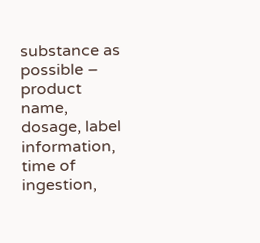substance as possible – product name, dosage, label information, time of ingestion,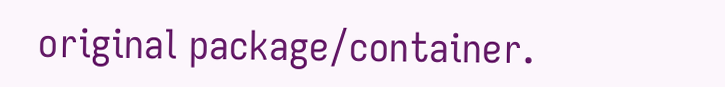original package/container.